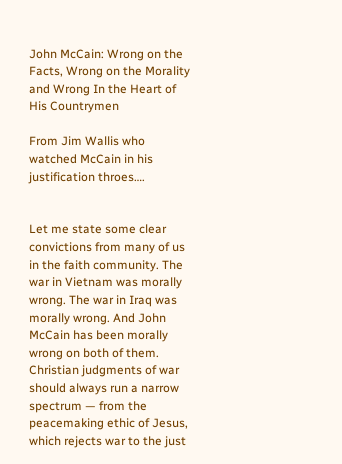John McCain: Wrong on the Facts, Wrong on the Morality and Wrong In the Heart of His Countrymen

From Jim Wallis who watched McCain in his justification throes….


Let me state some clear convictions from many of us in the faith community. The war in Vietnam was morally wrong. The war in Iraq was morally wrong. And John McCain has been morally wrong on both of them. Christian judgments of war should always run a narrow spectrum — from the peacemaking ethic of Jesus, which rejects war to the just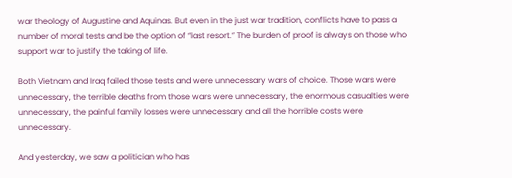war theology of Augustine and Aquinas. But even in the just war tradition, conflicts have to pass a number of moral tests and be the option of “last resort.” The burden of proof is always on those who support war to justify the taking of life.

Both Vietnam and Iraq failed those tests and were unnecessary wars of choice. Those wars were unnecessary, the terrible deaths from those wars were unnecessary, the enormous casualties were unnecessary, the painful family losses were unnecessary and all the horrible costs were unnecessary.

And yesterday, we saw a politician who has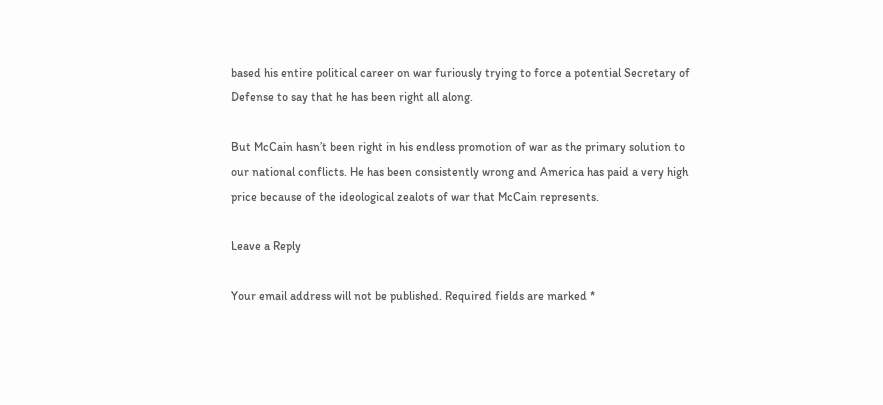based his entire political career on war furiously trying to force a potential Secretary of Defense to say that he has been right all along.

But McCain hasn’t been right in his endless promotion of war as the primary solution to our national conflicts. He has been consistently wrong and America has paid a very high price because of the ideological zealots of war that McCain represents.

Leave a Reply

Your email address will not be published. Required fields are marked *